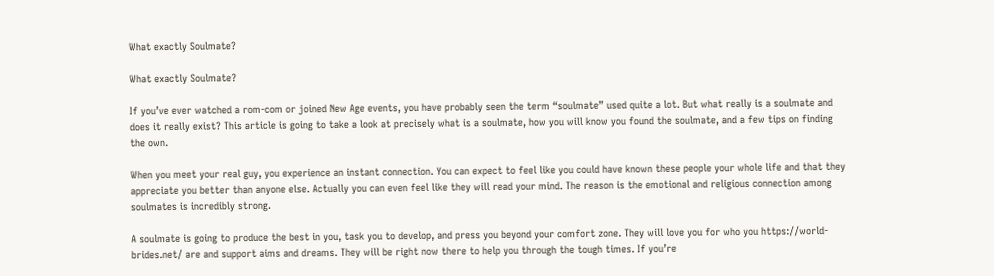What exactly Soulmate?

What exactly Soulmate?

If you’ve ever watched a rom-com or joined New Age events, you have probably seen the term “soulmate” used quite a lot. But what really is a soulmate and does it really exist? This article is going to take a look at precisely what is a soulmate, how you will know you found the soulmate, and a few tips on finding the own.

When you meet your real guy, you experience an instant connection. You can expect to feel like you could have known these people your whole life and that they appreciate you better than anyone else. Actually you can even feel like they will read your mind. The reason is the emotional and religious connection among soulmates is incredibly strong.

A soulmate is going to produce the best in you, task you to develop, and press you beyond your comfort zone. They will love you for who you https://world-brides.net/ are and support aims and dreams. They will be right now there to help you through the tough times. If you’re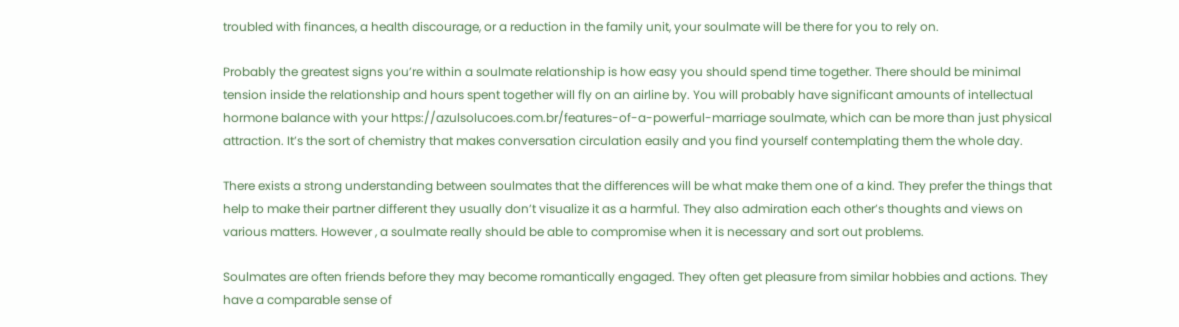troubled with finances, a health discourage, or a reduction in the family unit, your soulmate will be there for you to rely on.

Probably the greatest signs you’re within a soulmate relationship is how easy you should spend time together. There should be minimal tension inside the relationship and hours spent together will fly on an airline by. You will probably have significant amounts of intellectual hormone balance with your https://azulsolucoes.com.br/features-of-a-powerful-marriage soulmate, which can be more than just physical attraction. It’s the sort of chemistry that makes conversation circulation easily and you find yourself contemplating them the whole day.

There exists a strong understanding between soulmates that the differences will be what make them one of a kind. They prefer the things that help to make their partner different they usually don’t visualize it as a harmful. They also admiration each other’s thoughts and views on various matters. However , a soulmate really should be able to compromise when it is necessary and sort out problems.

Soulmates are often friends before they may become romantically engaged. They often get pleasure from similar hobbies and actions. They have a comparable sense of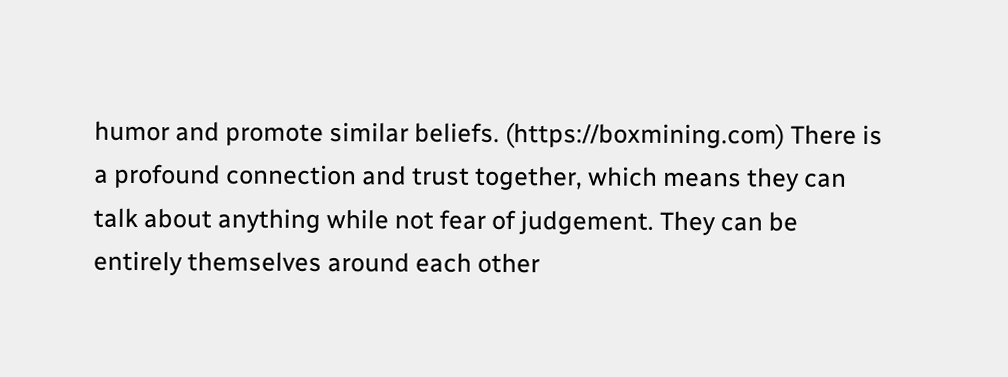humor and promote similar beliefs. (https://boxmining.com) There is a profound connection and trust together, which means they can talk about anything while not fear of judgement. They can be entirely themselves around each other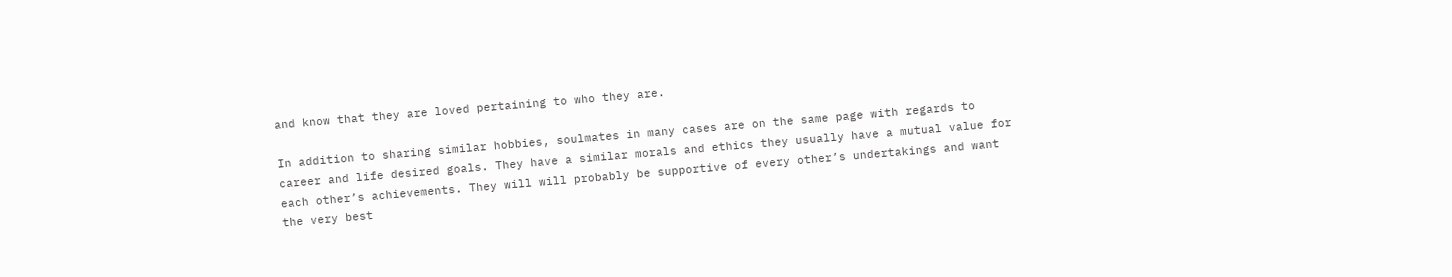and know that they are loved pertaining to who they are.

In addition to sharing similar hobbies, soulmates in many cases are on the same page with regards to career and life desired goals. They have a similar morals and ethics they usually have a mutual value for each other’s achievements. They will will probably be supportive of every other’s undertakings and want the very best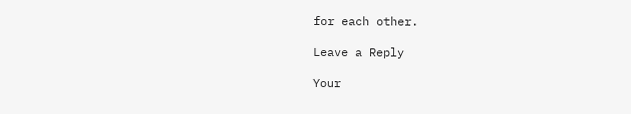for each other.

Leave a Reply

Your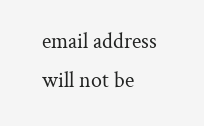email address will not be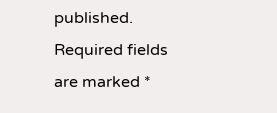published. Required fields are marked *